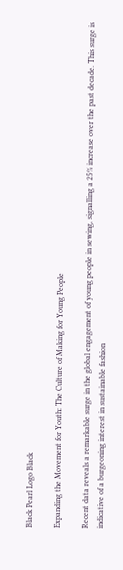Black Pearl Logo Black

Expanding the Movement for Youth: The Culture of Making for Young People

Recent data reveals a remarkable surge in the global engagement of young people in sewing, signalling a 25% increase over the past decade. This surge is indicative of a burgeoning interest in sustainable fashion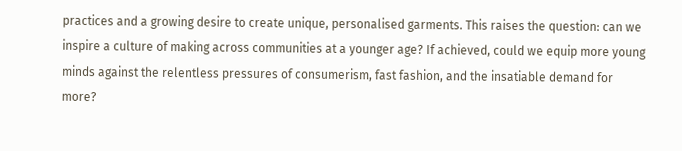practices and a growing desire to create unique, personalised garments. This raises the question: can we inspire a culture of making across communities at a younger age? If achieved, could we equip more young minds against the relentless pressures of consumerism, fast fashion, and the insatiable demand for more?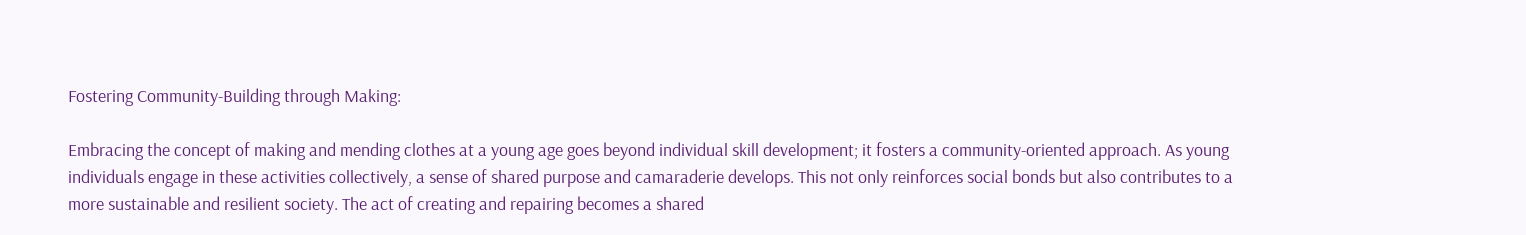Fostering Community-Building through Making:

Embracing the concept of making and mending clothes at a young age goes beyond individual skill development; it fosters a community-oriented approach. As young individuals engage in these activities collectively, a sense of shared purpose and camaraderie develops. This not only reinforces social bonds but also contributes to a more sustainable and resilient society. The act of creating and repairing becomes a shared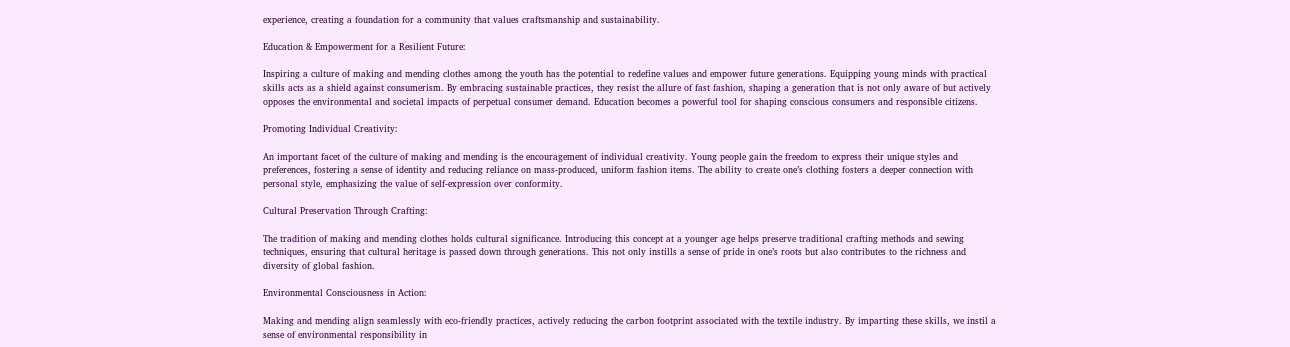experience, creating a foundation for a community that values craftsmanship and sustainability.

Education & Empowerment for a Resilient Future:

Inspiring a culture of making and mending clothes among the youth has the potential to redefine values and empower future generations. Equipping young minds with practical skills acts as a shield against consumerism. By embracing sustainable practices, they resist the allure of fast fashion, shaping a generation that is not only aware of but actively opposes the environmental and societal impacts of perpetual consumer demand. Education becomes a powerful tool for shaping conscious consumers and responsible citizens.

Promoting Individual Creativity:

An important facet of the culture of making and mending is the encouragement of individual creativity. Young people gain the freedom to express their unique styles and preferences, fostering a sense of identity and reducing reliance on mass-produced, uniform fashion items. The ability to create one’s clothing fosters a deeper connection with personal style, emphasizing the value of self-expression over conformity.

Cultural Preservation Through Crafting:

The tradition of making and mending clothes holds cultural significance. Introducing this concept at a younger age helps preserve traditional crafting methods and sewing techniques, ensuring that cultural heritage is passed down through generations. This not only instills a sense of pride in one’s roots but also contributes to the richness and diversity of global fashion.

Environmental Consciousness in Action:

Making and mending align seamlessly with eco-friendly practices, actively reducing the carbon footprint associated with the textile industry. By imparting these skills, we instil a sense of environmental responsibility in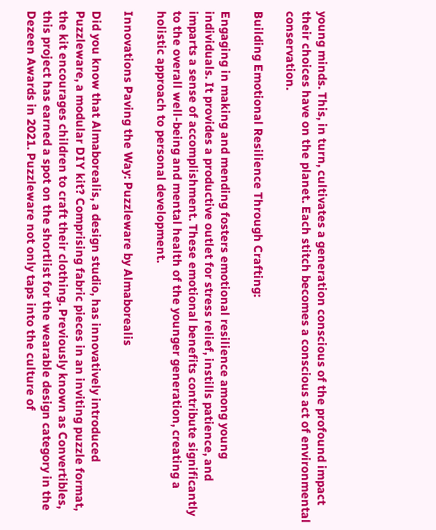young minds. This, in turn, cultivates a generation conscious of the profound impact their choices have on the planet. Each stitch becomes a conscious act of environmental conservation.

Building Emotional Resilience Through Crafting:

Engaging in making and mending fosters emotional resilience among young individuals. It provides a productive outlet for stress relief, instills patience, and imparts a sense of accomplishment. These emotional benefits contribute significantly to the overall well-being and mental health of the younger generation, creating a holistic approach to personal development.

Innovations Paving the Way: Puzzleware by Almaborealis

Did you know that Almaborealis, a design studio, has innovatively introduced Puzzleware, a modular DIY kit? Comprising fabric pieces in an inviting puzzle format, the kit encourages children to craft their clothing. Previously known as Convertibles, this project has earned a spot on the shortlist for the wearable design category in the Dezeen Awards in 2021. Puzzleware not only taps into the culture of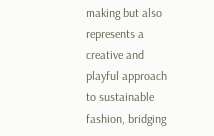making but also represents a creative and playful approach to sustainable fashion, bridging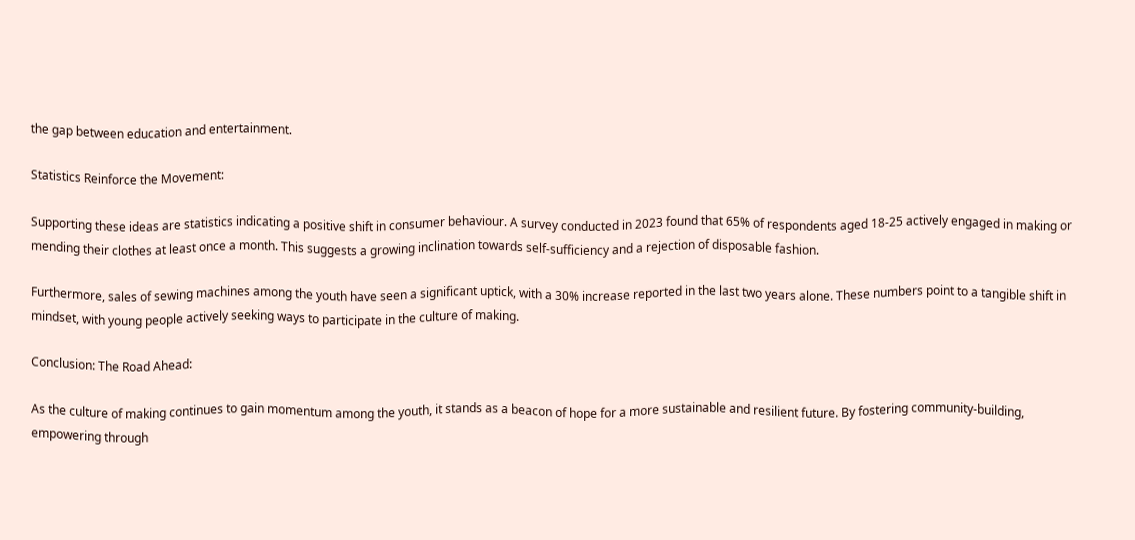the gap between education and entertainment.

Statistics Reinforce the Movement:

Supporting these ideas are statistics indicating a positive shift in consumer behaviour. A survey conducted in 2023 found that 65% of respondents aged 18-25 actively engaged in making or mending their clothes at least once a month. This suggests a growing inclination towards self-sufficiency and a rejection of disposable fashion.

Furthermore, sales of sewing machines among the youth have seen a significant uptick, with a 30% increase reported in the last two years alone. These numbers point to a tangible shift in mindset, with young people actively seeking ways to participate in the culture of making.

Conclusion: The Road Ahead:

As the culture of making continues to gain momentum among the youth, it stands as a beacon of hope for a more sustainable and resilient future. By fostering community-building, empowering through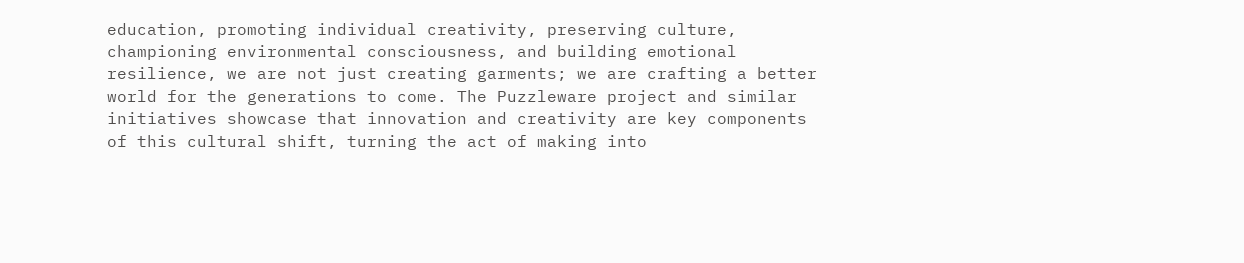education, promoting individual creativity, preserving culture, championing environmental consciousness, and building emotional resilience, we are not just creating garments; we are crafting a better world for the generations to come. The Puzzleware project and similar initiatives showcase that innovation and creativity are key components of this cultural shift, turning the act of making into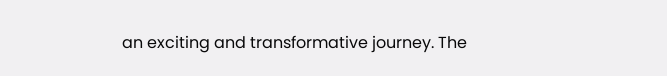an exciting and transformative journey. The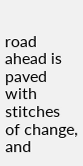road ahead is paved with stitches of change, and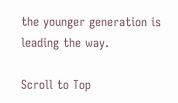the younger generation is leading the way.

Scroll to Top